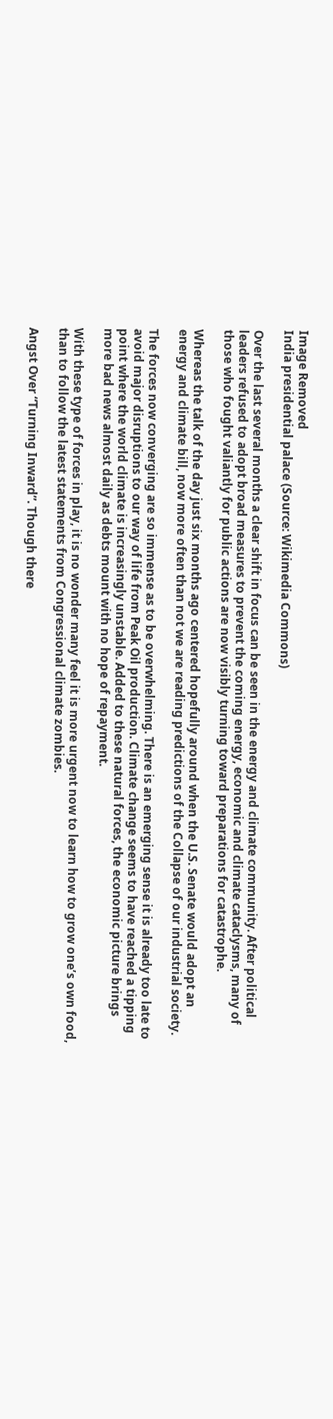Image Removed
India presidential palace (Source: Wikimedia Commons)

Over the last several months a clear shift in focus can be seen in the energy and climate community. After political leaders refused to adopt broad measures to prevent the coming energy, economic and climate cataclysms, many of those who fought valiantly for public actions are now visibly turning toward preparations for catastrophe.

Whereas the talk of the day just six months ago centered hopefully around when the U.S. Senate would adopt an energy and climate bill, now more often than not we are reading predictions of the Collapse of our industrial society.

The forces now converging are so immense as to be overwhelming. There is an emerging sense it is already too late to avoid major disruptions to our way of life from Peak Oil production. Climate change seems to have reached a tipping point where the world climate is increasingly unstable. Added to these natural forces, the economic picture brings more bad news almost daily as debts mount with no hope of repayment.

With these type of forces in play, it is no wonder many feel it is more urgent now to learn how to grow one’s own food, than to follow the latest statements from Congressional climate zombies.

Angst Over “Turning Inward”. Though there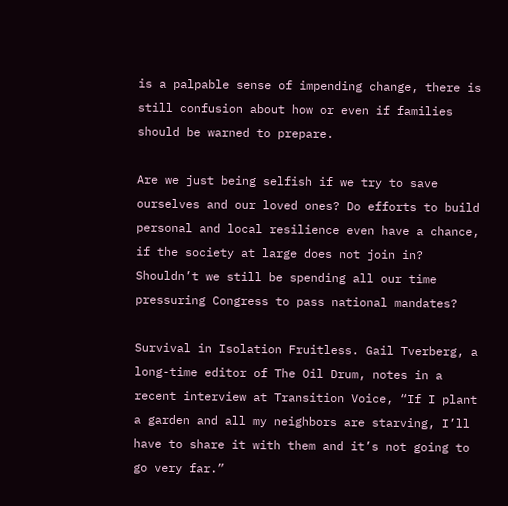is a palpable sense of impending change, there is still confusion about how or even if families should be warned to prepare.

Are we just being selfish if we try to save ourselves and our loved ones? Do efforts to build personal and local resilience even have a chance, if the society at large does not join in? Shouldn’t we still be spending all our time pressuring Congress to pass national mandates?

Survival in Isolation Fruitless. Gail Tverberg, a long-time editor of The Oil Drum, notes in a recent interview at Transition Voice, “If I plant a garden and all my neighbors are starving, I’ll have to share it with them and it’s not going to go very far.”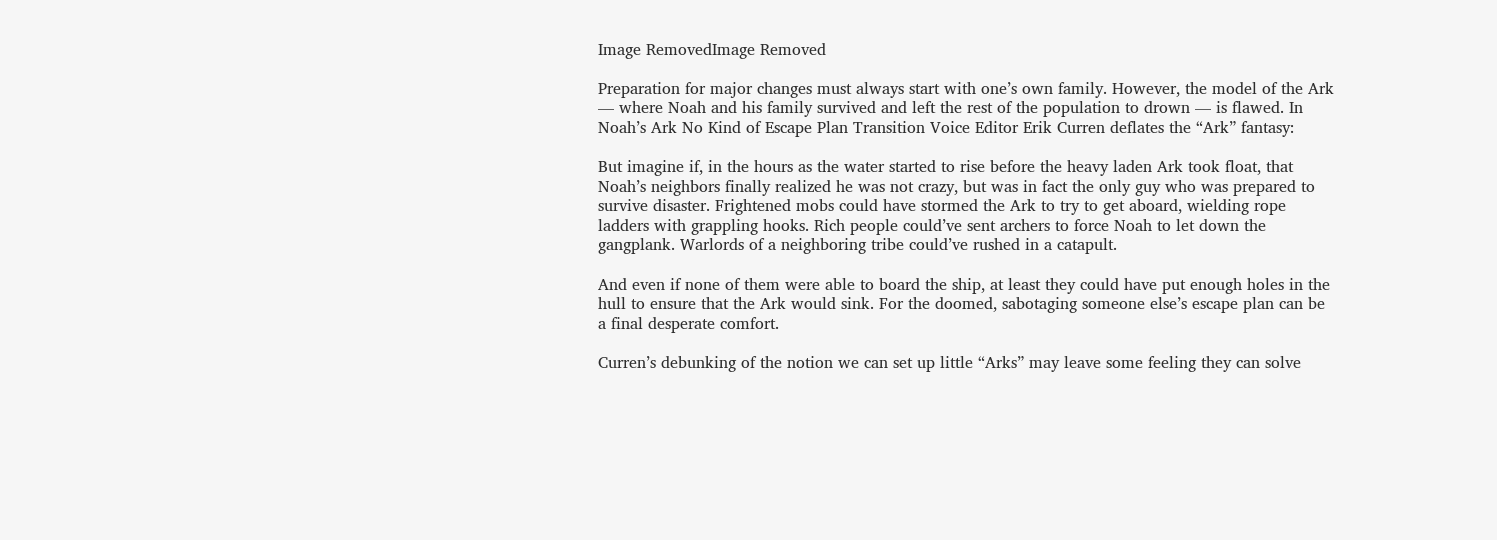Image RemovedImage Removed

Preparation for major changes must always start with one’s own family. However, the model of the Ark — where Noah and his family survived and left the rest of the population to drown — is flawed. In Noah’s Ark No Kind of Escape Plan Transition Voice Editor Erik Curren deflates the “Ark” fantasy:

But imagine if, in the hours as the water started to rise before the heavy laden Ark took float, that Noah’s neighbors finally realized he was not crazy, but was in fact the only guy who was prepared to survive disaster. Frightened mobs could have stormed the Ark to try to get aboard, wielding rope ladders with grappling hooks. Rich people could’ve sent archers to force Noah to let down the gangplank. Warlords of a neighboring tribe could’ve rushed in a catapult.

And even if none of them were able to board the ship, at least they could have put enough holes in the hull to ensure that the Ark would sink. For the doomed, sabotaging someone else’s escape plan can be a final desperate comfort.

Curren’s debunking of the notion we can set up little “Arks” may leave some feeling they can solve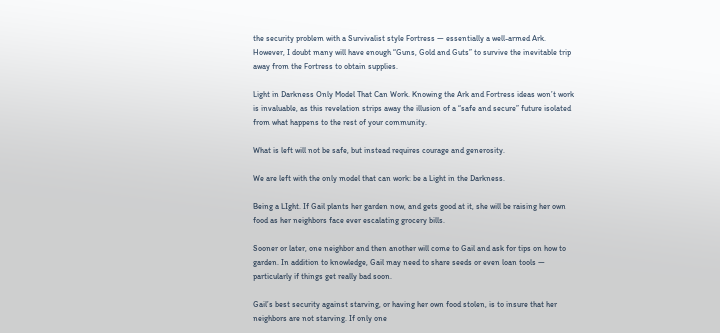the security problem with a Survivalist style Fortress — essentially a well-armed Ark. However, I doubt many will have enough “Guns, Gold and Guts” to survive the inevitable trip away from the Fortress to obtain supplies.

Light in Darkness Only Model That Can Work. Knowing the Ark and Fortress ideas won’t work is invaluable, as this revelation strips away the illusion of a “safe and secure” future isolated from what happens to the rest of your community.

What is left will not be safe, but instead requires courage and generosity.

We are left with the only model that can work: be a Light in the Darkness.

Being a LIght. If Gail plants her garden now, and gets good at it, she will be raising her own food as her neighbors face ever escalating grocery bills.

Sooner or later, one neighbor and then another will come to Gail and ask for tips on how to garden. In addition to knowledge, Gail may need to share seeds or even loan tools — particularly if things get really bad soon.

Gail’s best security against starving, or having her own food stolen, is to insure that her neighbors are not starving. If only one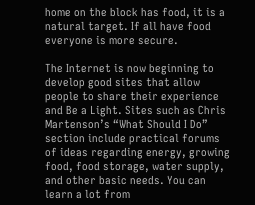home on the block has food, it is a natural target. If all have food everyone is more secure.

The Internet is now beginning to develop good sites that allow people to share their experience and Be a Light. Sites such as Chris Martenson’s “What Should I Do” section include practical forums of ideas regarding energy, growing food, food storage, water supply, and other basic needs. You can learn a lot from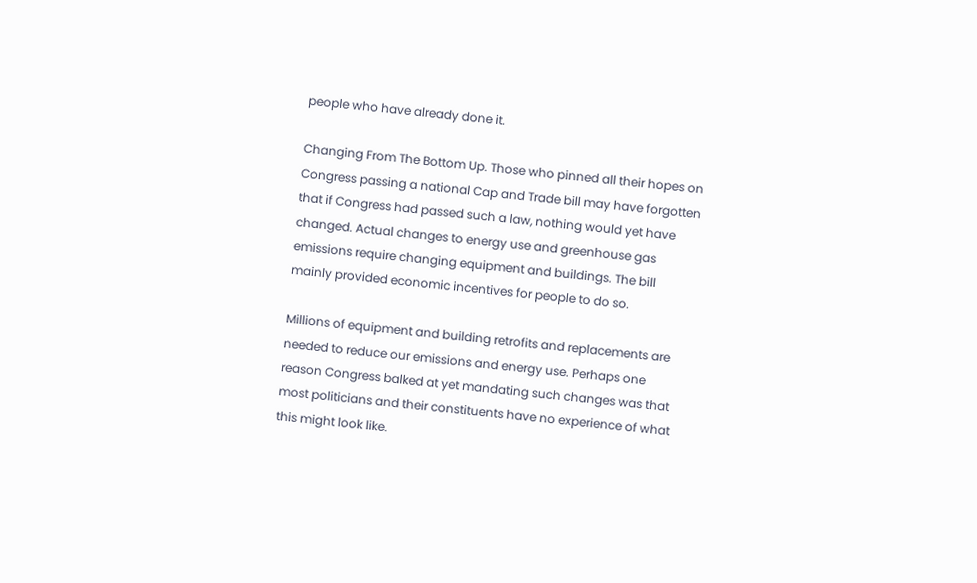people who have already done it.

Changing From The Bottom Up. Those who pinned all their hopes on Congress passing a national Cap and Trade bill may have forgotten that if Congress had passed such a law, nothing would yet have changed. Actual changes to energy use and greenhouse gas emissions require changing equipment and buildings. The bill mainly provided economic incentives for people to do so.

Millions of equipment and building retrofits and replacements are needed to reduce our emissions and energy use. Perhaps one reason Congress balked at yet mandating such changes was that most politicians and their constituents have no experience of what this might look like.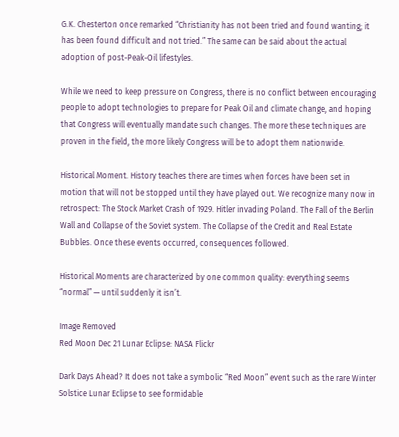G.K. Chesterton once remarked “Christianity has not been tried and found wanting; it has been found difficult and not tried.” The same can be said about the actual adoption of post-Peak-Oil lifestyles.

While we need to keep pressure on Congress, there is no conflict between encouraging people to adopt technologies to prepare for Peak Oil and climate change, and hoping that Congress will eventually mandate such changes. The more these techniques are proven in the field, the more likely Congress will be to adopt them nationwide.

Historical Moment. History teaches there are times when forces have been set in motion that will not be stopped until they have played out. We recognize many now in retrospect: The Stock Market Crash of 1929. Hitler invading Poland. The Fall of the Berlin Wall and Collapse of the Soviet system. The Collapse of the Credit and Real Estate Bubbles. Once these events occurred, consequences followed.

Historical Moments are characterized by one common quality: everything seems “normal” — until suddenly it isn’t.

Image Removed
Red Moon Dec 21 Lunar Eclipse: NASA Flickr

Dark Days Ahead? It does not take a symbolic “Red Moon” event such as the rare Winter Solstice Lunar Eclipse to see formidable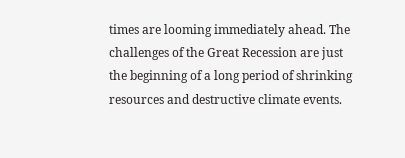times are looming immediately ahead. The challenges of the Great Recession are just the beginning of a long period of shrinking resources and destructive climate events.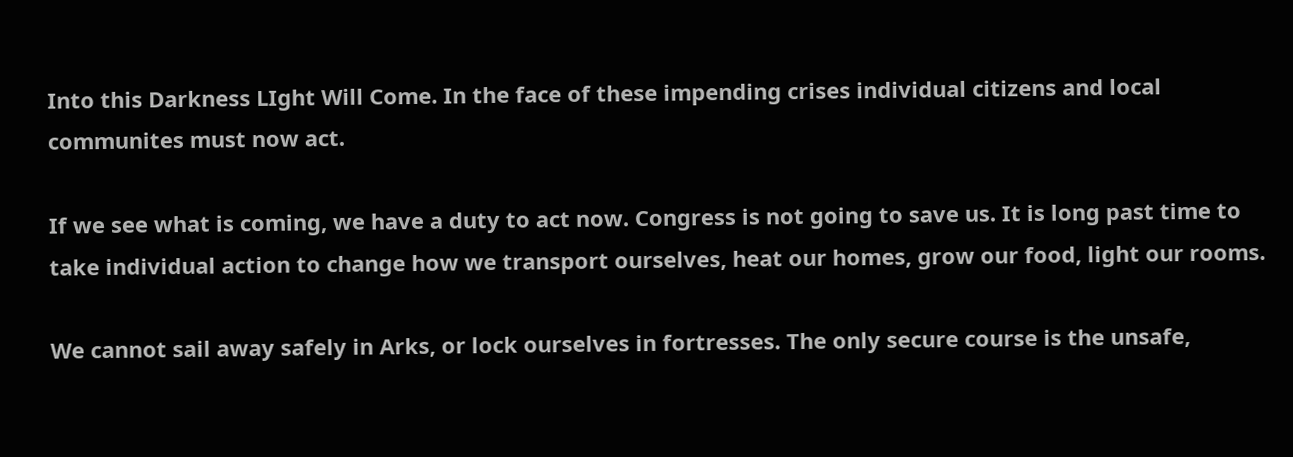Into this Darkness LIght Will Come. In the face of these impending crises individual citizens and local communites must now act.

If we see what is coming, we have a duty to act now. Congress is not going to save us. It is long past time to take individual action to change how we transport ourselves, heat our homes, grow our food, light our rooms.

We cannot sail away safely in Arks, or lock ourselves in fortresses. The only secure course is the unsafe,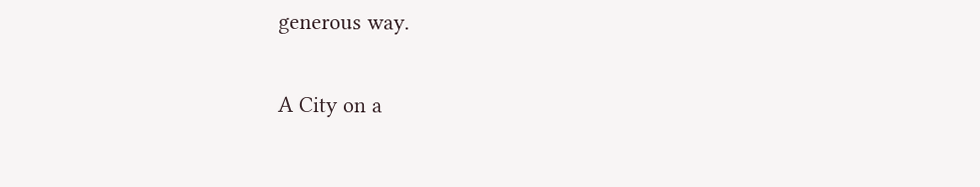generous way.

A City on a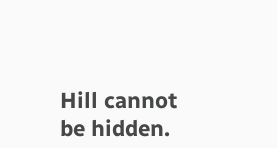Hill cannot be hidden.